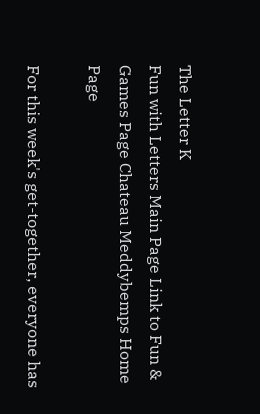The Letter K
Fun with Letters Main Page Link to Fun & Games Page Chateau Meddybemps Home Page

For this week's get-together, everyone has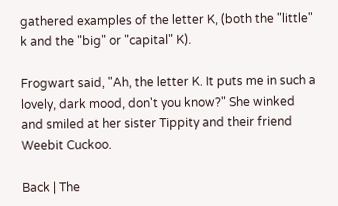gathered examples of the letter K, (both the "little" k and the "big" or "capital" K).

Frogwart said, "Ah, the letter K. It puts me in such a lovely, dark mood, don't you know?" She winked and smiled at her sister Tippity and their friend Weebit Cuckoo.

Back | The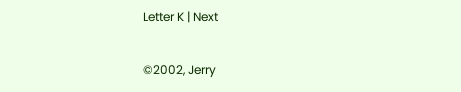Letter K | Next

©2002, Jerry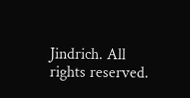Jindrich. All rights reserved.